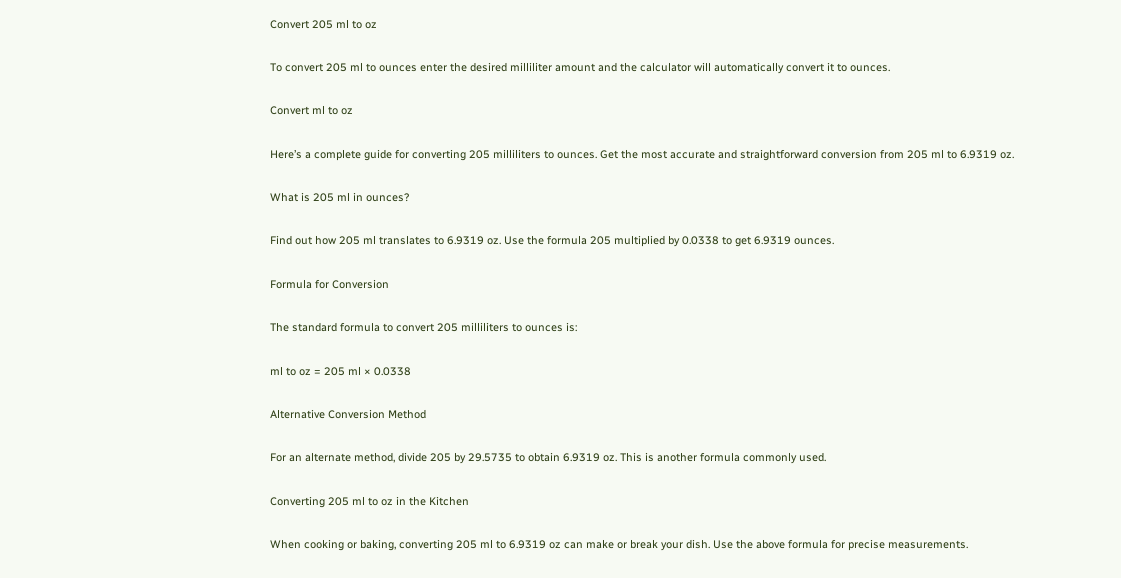Convert 205 ml to oz

To convert 205 ml to ounces enter the desired milliliter amount and the calculator will automatically convert it to ounces.

Convert ml to oz

Here’s a complete guide for converting 205 milliliters to ounces. Get the most accurate and straightforward conversion from 205 ml to 6.9319 oz.

What is 205 ml in ounces?

Find out how 205 ml translates to 6.9319 oz. Use the formula 205 multiplied by 0.0338 to get 6.9319 ounces.

Formula for Conversion

The standard formula to convert 205 milliliters to ounces is:

ml to oz = 205 ml × 0.0338

Alternative Conversion Method

For an alternate method, divide 205 by 29.5735 to obtain 6.9319 oz. This is another formula commonly used.

Converting 205 ml to oz in the Kitchen

When cooking or baking, converting 205 ml to 6.9319 oz can make or break your dish. Use the above formula for precise measurements.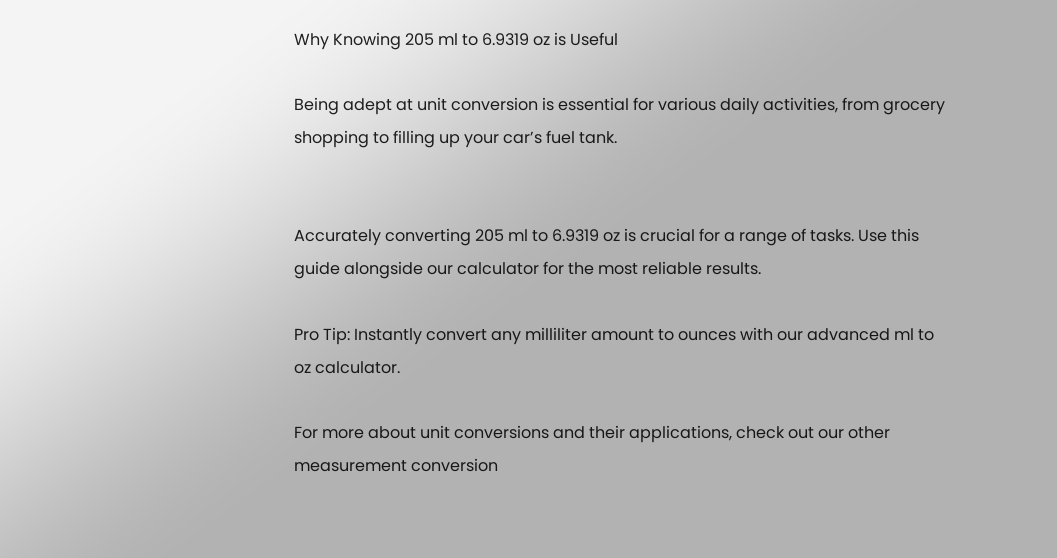Why Knowing 205 ml to 6.9319 oz is Useful

Being adept at unit conversion is essential for various daily activities, from grocery shopping to filling up your car’s fuel tank.


Accurately converting 205 ml to 6.9319 oz is crucial for a range of tasks. Use this guide alongside our calculator for the most reliable results.

Pro Tip: Instantly convert any milliliter amount to ounces with our advanced ml to oz calculator.

For more about unit conversions and their applications, check out our other measurement conversion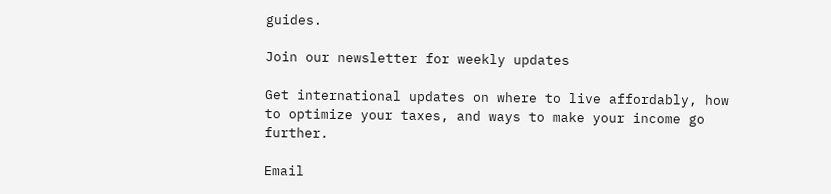guides.

Join our newsletter for weekly updates

Get international updates on where to live affordably, how to optimize your taxes, and ways to make your income go further.

Email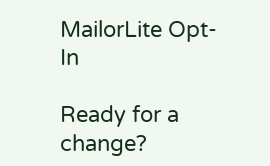MailorLite Opt-In

Ready for a change?